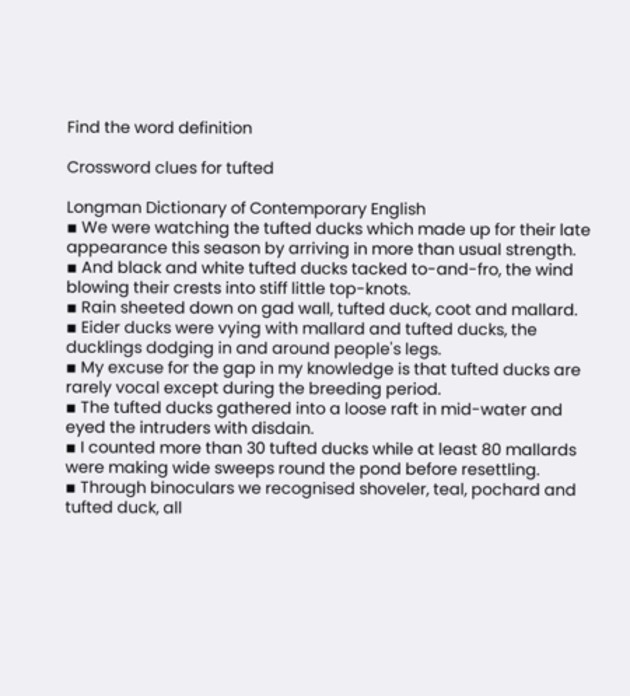Find the word definition

Crossword clues for tufted

Longman Dictionary of Contemporary English
▪ We were watching the tufted ducks which made up for their late appearance this season by arriving in more than usual strength.
▪ And black and white tufted ducks tacked to-and-fro, the wind blowing their crests into stiff little top-knots.
▪ Rain sheeted down on gad wall, tufted duck, coot and mallard.
▪ Eider ducks were vying with mallard and tufted ducks, the ducklings dodging in and around people's legs.
▪ My excuse for the gap in my knowledge is that tufted ducks are rarely vocal except during the breeding period.
▪ The tufted ducks gathered into a loose raft in mid-water and eyed the intruders with disdain.
▪ I counted more than 30 tufted ducks while at least 80 mallards were making wide sweeps round the pond before resettling.
▪ Through binoculars we recognised shoveler, teal, pochard and tufted duck, all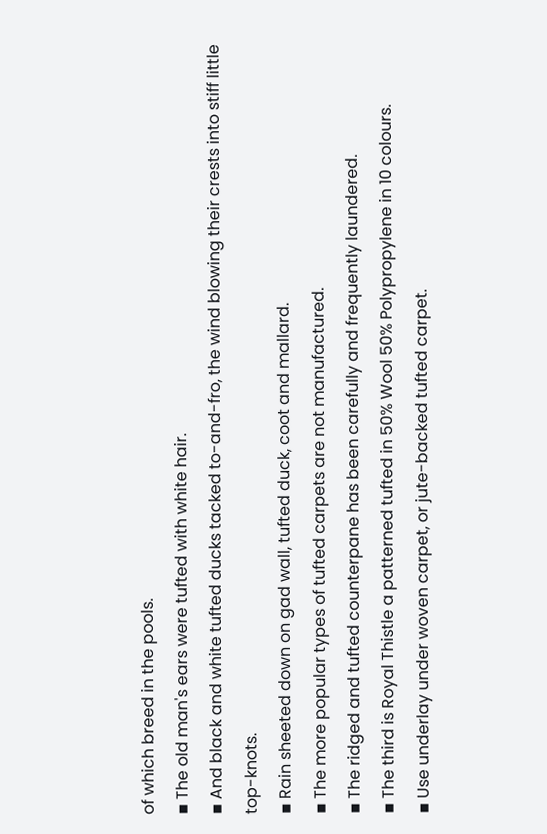of which breed in the pools.
▪ The old man's ears were tufted with white hair.
▪ And black and white tufted ducks tacked to-and-fro, the wind blowing their crests into stiff little top-knots.
▪ Rain sheeted down on gad wall, tufted duck, coot and mallard.
▪ The more popular types of tufted carpets are not manufactured.
▪ The ridged and tufted counterpane has been carefully and frequently laundered.
▪ The third is Royal Thistle a patterned tufted in 50% Wool 50% Polypropylene in 10 colours.
▪ Use underlay under woven carpet, or jute-backed tufted carpet.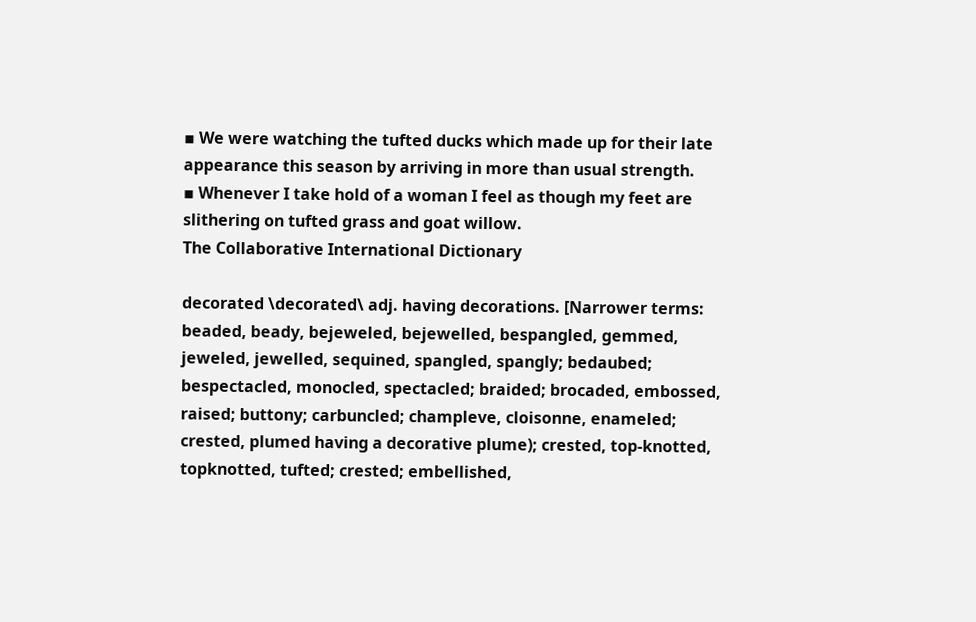▪ We were watching the tufted ducks which made up for their late appearance this season by arriving in more than usual strength.
▪ Whenever I take hold of a woman I feel as though my feet are slithering on tufted grass and goat willow.
The Collaborative International Dictionary

decorated \decorated\ adj. having decorations. [Narrower terms: beaded, beady, bejeweled, bejewelled, bespangled, gemmed, jeweled, jewelled, sequined, spangled, spangly; bedaubed; bespectacled, monocled, spectacled; braided; brocaded, embossed, raised; buttony; carbuncled; champleve, cloisonne, enameled; crested, plumed having a decorative plume); crested, top-knotted, topknotted, tufted; crested; embellished,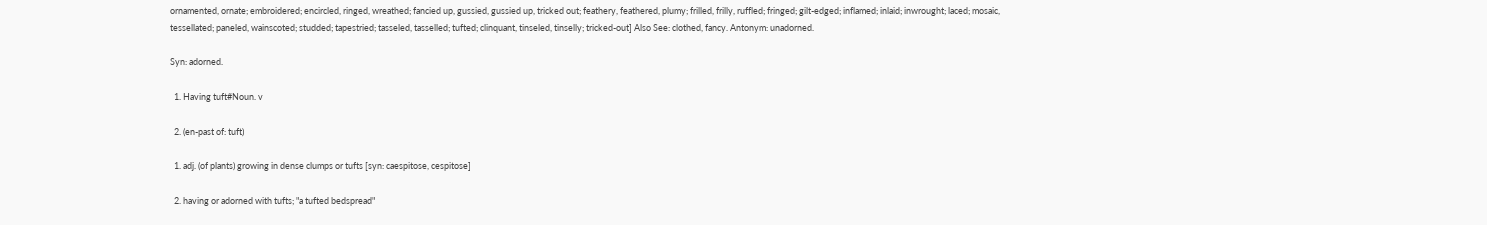ornamented, ornate; embroidered; encircled, ringed, wreathed; fancied up, gussied, gussied up, tricked out; feathery, feathered, plumy; frilled, frilly, ruffled; fringed; gilt-edged; inflamed; inlaid; inwrought; laced; mosaic, tessellated; paneled, wainscoted; studded; tapestried; tasseled, tasselled; tufted; clinquant, tinseled, tinselly; tricked-out] Also See: clothed, fancy. Antonym: unadorned.

Syn: adorned.

  1. Having tuft#Noun. v

  2. (en-past of: tuft)

  1. adj. (of plants) growing in dense clumps or tufts [syn: caespitose, cespitose]

  2. having or adorned with tufts; "a tufted bedspread"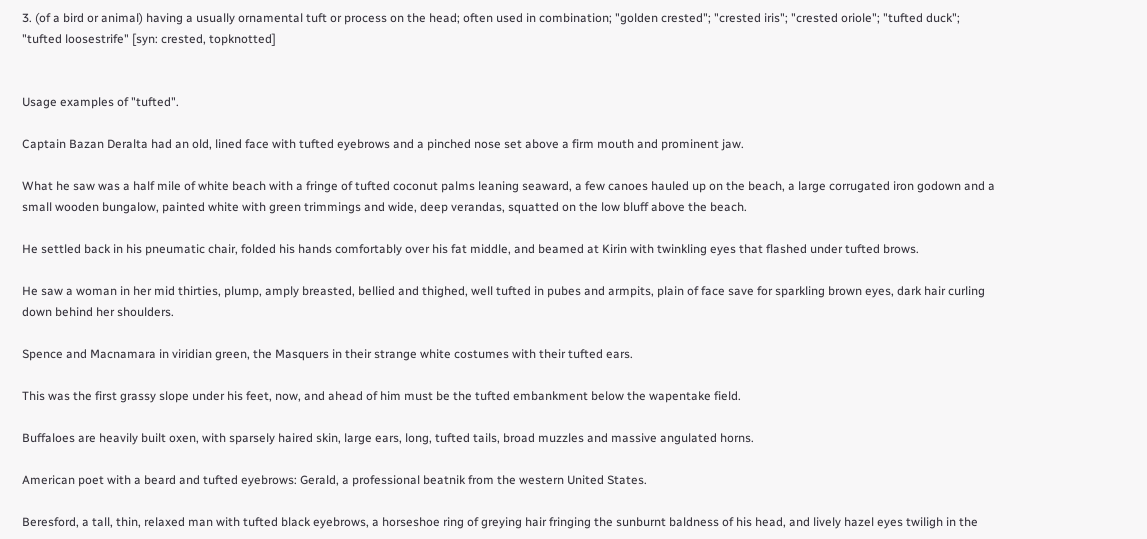3. (of a bird or animal) having a usually ornamental tuft or process on the head; often used in combination; "golden crested"; "crested iris"; "crested oriole"; "tufted duck"; "tufted loosestrife" [syn: crested, topknotted]


Usage examples of "tufted".

Captain Bazan Deralta had an old, lined face with tufted eyebrows and a pinched nose set above a firm mouth and prominent jaw.

What he saw was a half mile of white beach with a fringe of tufted coconut palms leaning seaward, a few canoes hauled up on the beach, a large corrugated iron godown and a small wooden bungalow, painted white with green trimmings and wide, deep verandas, squatted on the low bluff above the beach.

He settled back in his pneumatic chair, folded his hands comfortably over his fat middle, and beamed at Kirin with twinkling eyes that flashed under tufted brows.

He saw a woman in her mid thirties, plump, amply breasted, bellied and thighed, well tufted in pubes and armpits, plain of face save for sparkling brown eyes, dark hair curling down behind her shoulders.

Spence and Macnamara in viridian green, the Masquers in their strange white costumes with their tufted ears.

This was the first grassy slope under his feet, now, and ahead of him must be the tufted embankment below the wapentake field.

Buffaloes are heavily built oxen, with sparsely haired skin, large ears, long, tufted tails, broad muzzles and massive angulated horns.

American poet with a beard and tufted eyebrows: Gerald, a professional beatnik from the western United States.

Beresford, a tall, thin, relaxed man with tufted black eyebrows, a horseshoe ring of greying hair fringing the sunburnt baldness of his head, and lively hazel eyes twiligh in the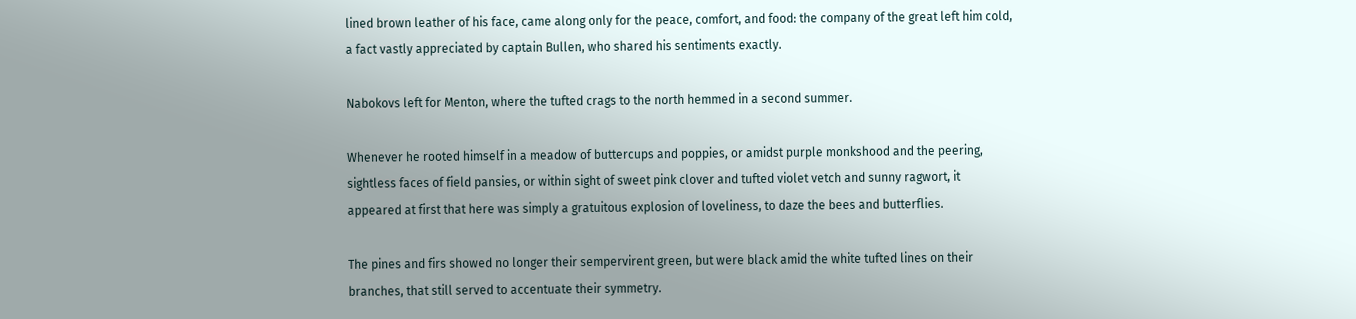lined brown leather of his face, came along only for the peace, comfort, and food: the company of the great left him cold, a fact vastly appreciated by captain Bullen, who shared his sentiments exactly.

Nabokovs left for Menton, where the tufted crags to the north hemmed in a second summer.

Whenever he rooted himself in a meadow of buttercups and poppies, or amidst purple monkshood and the peering, sightless faces of field pansies, or within sight of sweet pink clover and tufted violet vetch and sunny ragwort, it appeared at first that here was simply a gratuitous explosion of loveliness, to daze the bees and butterflies.

The pines and firs showed no longer their sempervirent green, but were black amid the white tufted lines on their branches, that still served to accentuate their symmetry.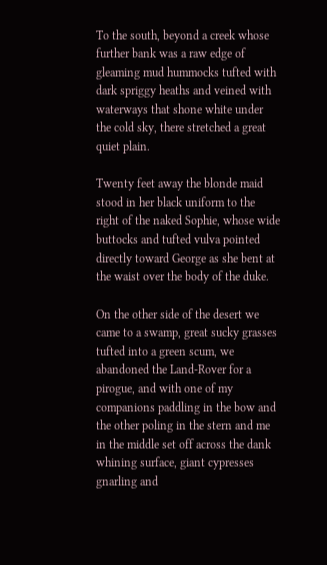To the south, beyond a creek whose further bank was a raw edge of gleaming mud hummocks tufted with dark spriggy heaths and veined with waterways that shone white under the cold sky, there stretched a great quiet plain.

Twenty feet away the blonde maid stood in her black uniform to the right of the naked Sophie, whose wide buttocks and tufted vulva pointed directly toward George as she bent at the waist over the body of the duke.

On the other side of the desert we came to a swamp, great sucky grasses tufted into a green scum, we abandoned the Land-Rover for a pirogue, and with one of my companions paddling in the bow and the other poling in the stern and me in the middle set off across the dank whining surface, giant cypresses gnarling and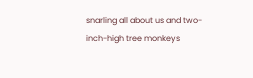snarling all about us and two-inch-high tree monkeys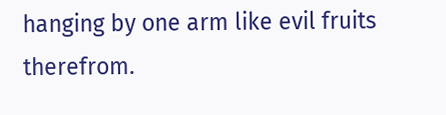hanging by one arm like evil fruits therefrom.